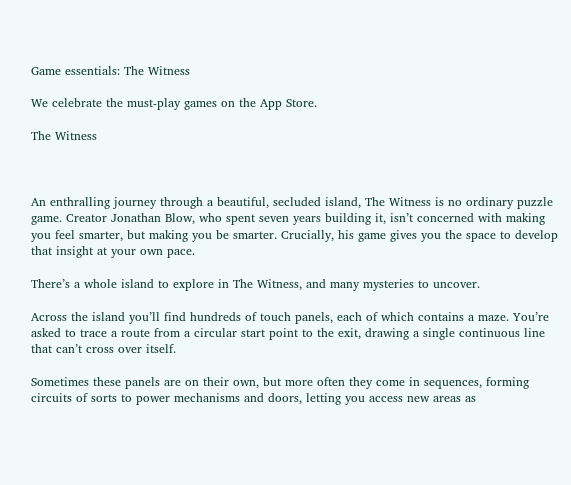Game essentials: The Witness

We celebrate the must-play games on the App Store.

The Witness



An enthralling journey through a beautiful, secluded island, The Witness is no ordinary puzzle game. Creator Jonathan Blow, who spent seven years building it, isn’t concerned with making you feel smarter, but making you be smarter. Crucially, his game gives you the space to develop that insight at your own pace.

There’s a whole island to explore in The Witness, and many mysteries to uncover.

Across the island you’ll find hundreds of touch panels, each of which contains a maze. You’re asked to trace a route from a circular start point to the exit, drawing a single continuous line that can’t cross over itself.

Sometimes these panels are on their own, but more often they come in sequences, forming circuits of sorts to power mechanisms and doors, letting you access new areas as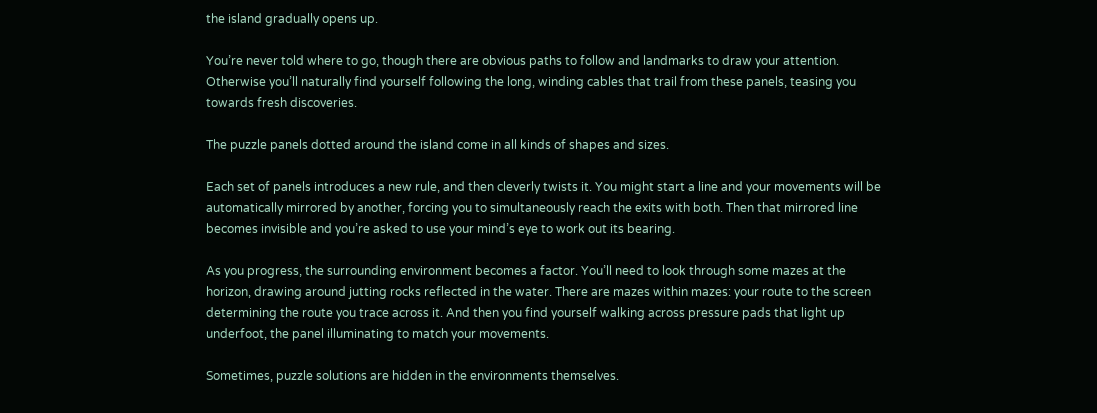the island gradually opens up.

You’re never told where to go, though there are obvious paths to follow and landmarks to draw your attention. Otherwise you’ll naturally find yourself following the long, winding cables that trail from these panels, teasing you towards fresh discoveries.

The puzzle panels dotted around the island come in all kinds of shapes and sizes.

Each set of panels introduces a new rule, and then cleverly twists it. You might start a line and your movements will be automatically mirrored by another, forcing you to simultaneously reach the exits with both. Then that mirrored line becomes invisible and you’re asked to use your mind’s eye to work out its bearing.

As you progress, the surrounding environment becomes a factor. You’ll need to look through some mazes at the horizon, drawing around jutting rocks reflected in the water. There are mazes within mazes: your route to the screen determining the route you trace across it. And then you find yourself walking across pressure pads that light up underfoot, the panel illuminating to match your movements.

Sometimes, puzzle solutions are hidden in the environments themselves.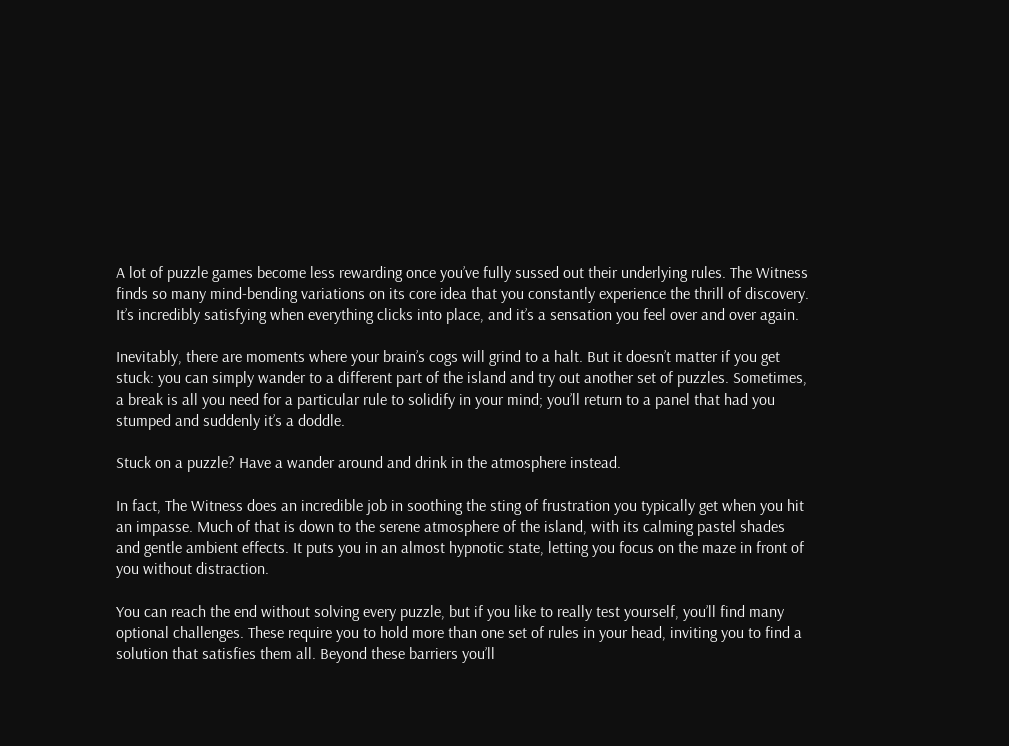A lot of puzzle games become less rewarding once you’ve fully sussed out their underlying rules. The Witness finds so many mind-bending variations on its core idea that you constantly experience the thrill of discovery. It’s incredibly satisfying when everything clicks into place, and it’s a sensation you feel over and over again.

Inevitably, there are moments where your brain’s cogs will grind to a halt. But it doesn’t matter if you get stuck: you can simply wander to a different part of the island and try out another set of puzzles. Sometimes, a break is all you need for a particular rule to solidify in your mind; you’ll return to a panel that had you stumped and suddenly it’s a doddle.

Stuck on a puzzle? Have a wander around and drink in the atmosphere instead.

In fact, The Witness does an incredible job in soothing the sting of frustration you typically get when you hit an impasse. Much of that is down to the serene atmosphere of the island, with its calming pastel shades and gentle ambient effects. It puts you in an almost hypnotic state, letting you focus on the maze in front of you without distraction.

You can reach the end without solving every puzzle, but if you like to really test yourself, you’ll find many optional challenges. These require you to hold more than one set of rules in your head, inviting you to find a solution that satisfies them all. Beyond these barriers you’ll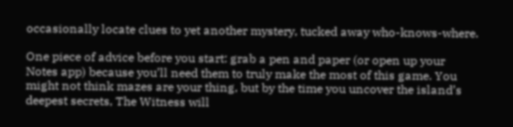occasionally locate clues to yet another mystery, tucked away who-knows-where.

One piece of advice before you start: grab a pen and paper (or open up your Notes app) because you’ll need them to truly make the most of this game. You might not think mazes are your thing, but by the time you uncover the island’s deepest secrets, The Witness will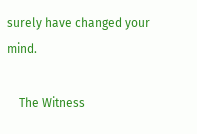surely have changed your mind.

    The Witness